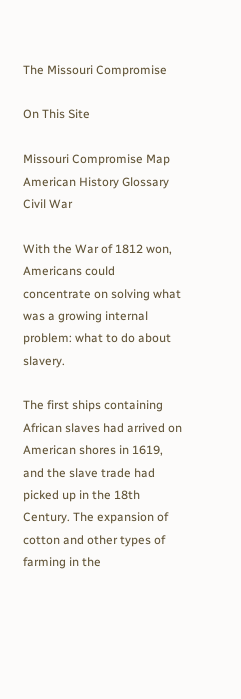The Missouri Compromise

On This Site

Missouri Compromise Map
American History Glossary
Civil War

With the War of 1812 won, Americans could concentrate on solving what was a growing internal problem: what to do about slavery.

The first ships containing African slaves had arrived on American shores in 1619, and the slave trade had picked up in the 18th Century. The expansion of cotton and other types of farming in the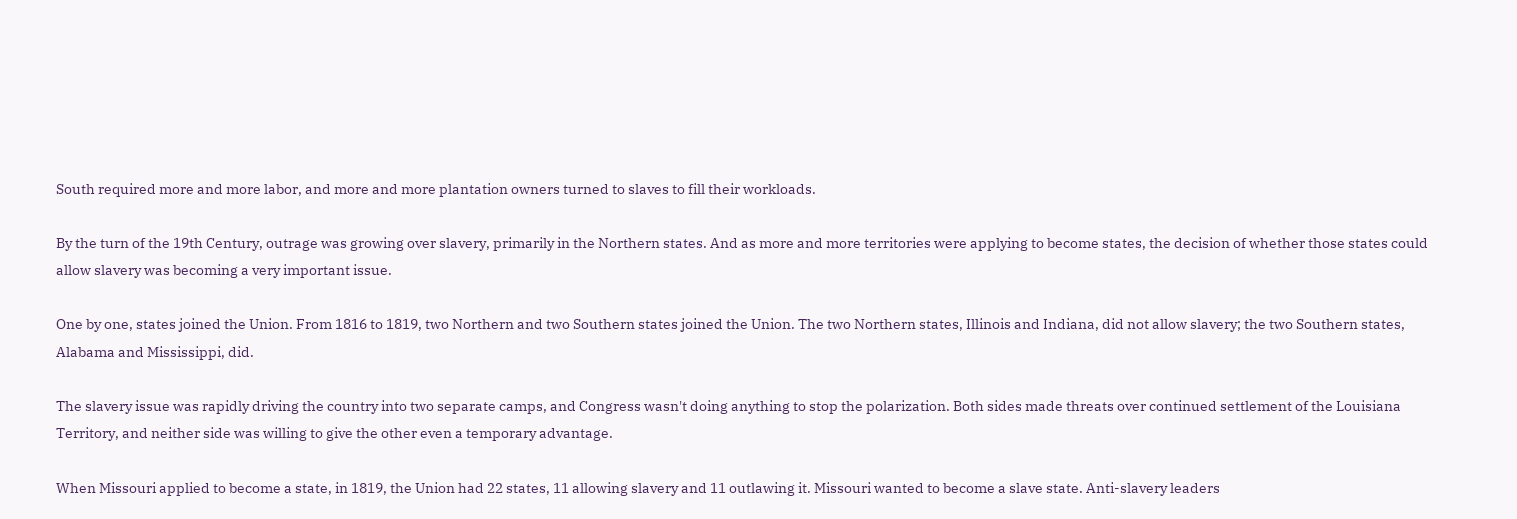South required more and more labor, and more and more plantation owners turned to slaves to fill their workloads.

By the turn of the 19th Century, outrage was growing over slavery, primarily in the Northern states. And as more and more territories were applying to become states, the decision of whether those states could allow slavery was becoming a very important issue.

One by one, states joined the Union. From 1816 to 1819, two Northern and two Southern states joined the Union. The two Northern states, Illinois and Indiana, did not allow slavery; the two Southern states, Alabama and Mississippi, did.

The slavery issue was rapidly driving the country into two separate camps, and Congress wasn't doing anything to stop the polarization. Both sides made threats over continued settlement of the Louisiana Territory, and neither side was willing to give the other even a temporary advantage.

When Missouri applied to become a state, in 1819, the Union had 22 states, 11 allowing slavery and 11 outlawing it. Missouri wanted to become a slave state. Anti-slavery leaders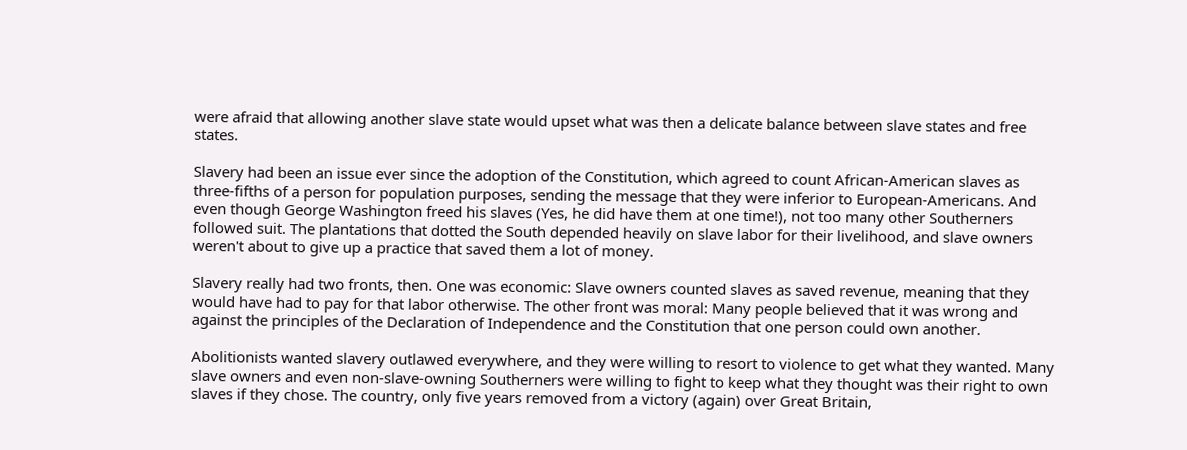were afraid that allowing another slave state would upset what was then a delicate balance between slave states and free states.

Slavery had been an issue ever since the adoption of the Constitution, which agreed to count African-American slaves as three-fifths of a person for population purposes, sending the message that they were inferior to European-Americans. And even though George Washington freed his slaves (Yes, he did have them at one time!), not too many other Southerners followed suit. The plantations that dotted the South depended heavily on slave labor for their livelihood, and slave owners weren't about to give up a practice that saved them a lot of money.

Slavery really had two fronts, then. One was economic: Slave owners counted slaves as saved revenue, meaning that they would have had to pay for that labor otherwise. The other front was moral: Many people believed that it was wrong and against the principles of the Declaration of Independence and the Constitution that one person could own another.

Abolitionists wanted slavery outlawed everywhere, and they were willing to resort to violence to get what they wanted. Many slave owners and even non-slave-owning Southerners were willing to fight to keep what they thought was their right to own slaves if they chose. The country, only five years removed from a victory (again) over Great Britain,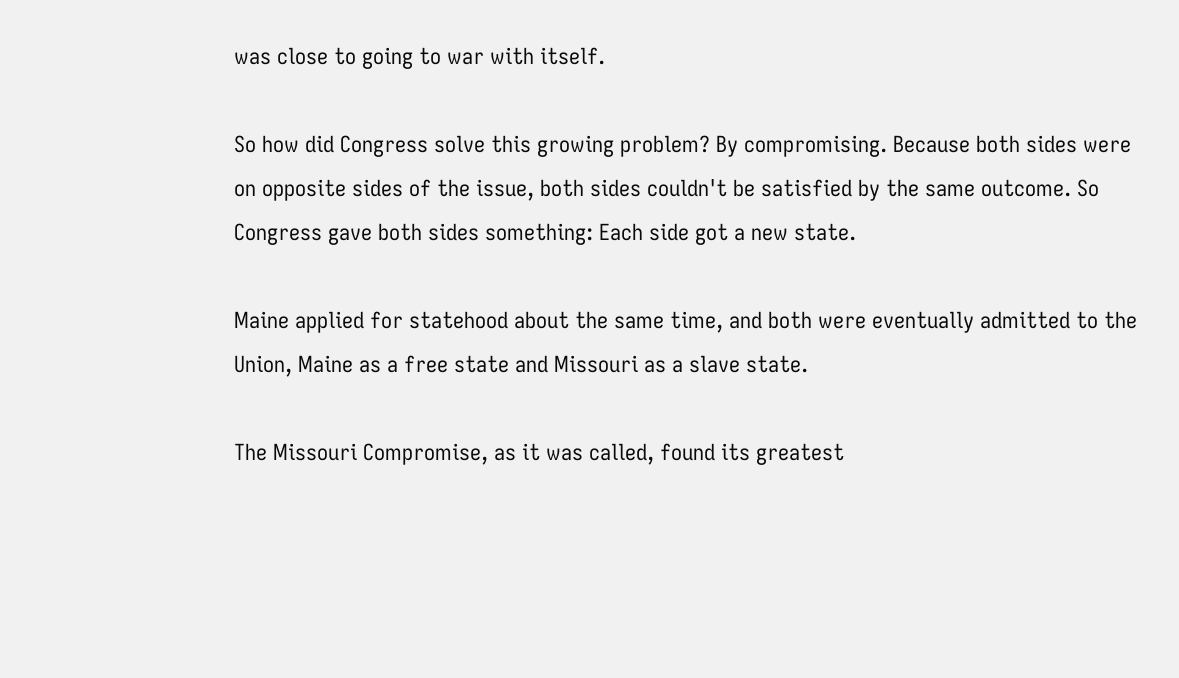was close to going to war with itself.

So how did Congress solve this growing problem? By compromising. Because both sides were on opposite sides of the issue, both sides couldn't be satisfied by the same outcome. So Congress gave both sides something: Each side got a new state.

Maine applied for statehood about the same time, and both were eventually admitted to the Union, Maine as a free state and Missouri as a slave state.

The Missouri Compromise, as it was called, found its greatest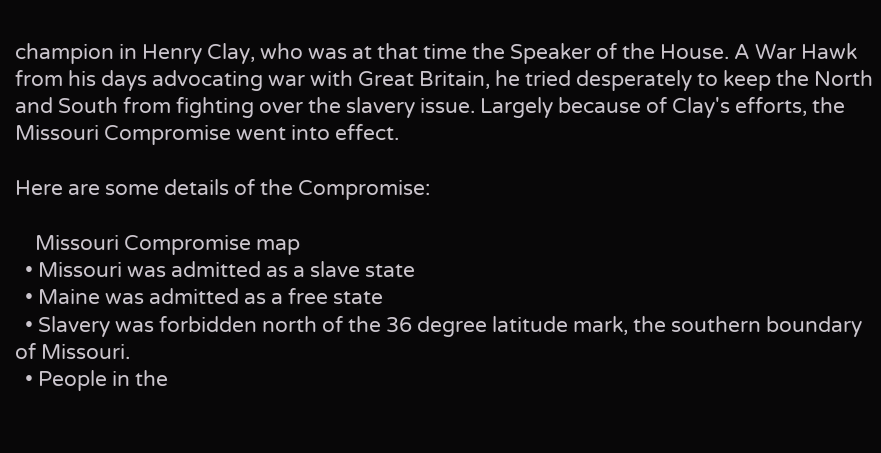champion in Henry Clay, who was at that time the Speaker of the House. A War Hawk from his days advocating war with Great Britain, he tried desperately to keep the North and South from fighting over the slavery issue. Largely because of Clay's efforts, the Missouri Compromise went into effect.

Here are some details of the Compromise:

    Missouri Compromise map
  • Missouri was admitted as a slave state
  • Maine was admitted as a free state
  • Slavery was forbidden north of the 36 degree latitude mark, the southern boundary of Missouri.
  • People in the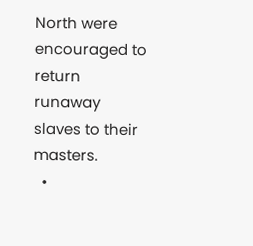North were encouraged to return runaway slaves to their masters.
  •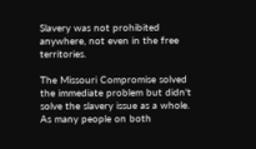Slavery was not prohibited anywhere, not even in the free territories.

The Missouri Compromise solved the immediate problem but didn't solve the slavery issue as a whole. As many people on both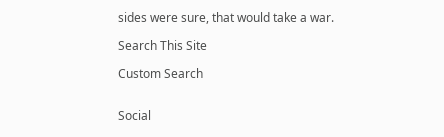sides were sure, that would take a war.

Search This Site

Custom Search


Social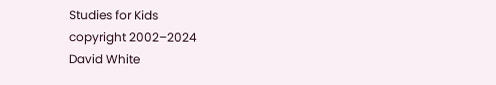Studies for Kids
copyright 2002–2024
David White